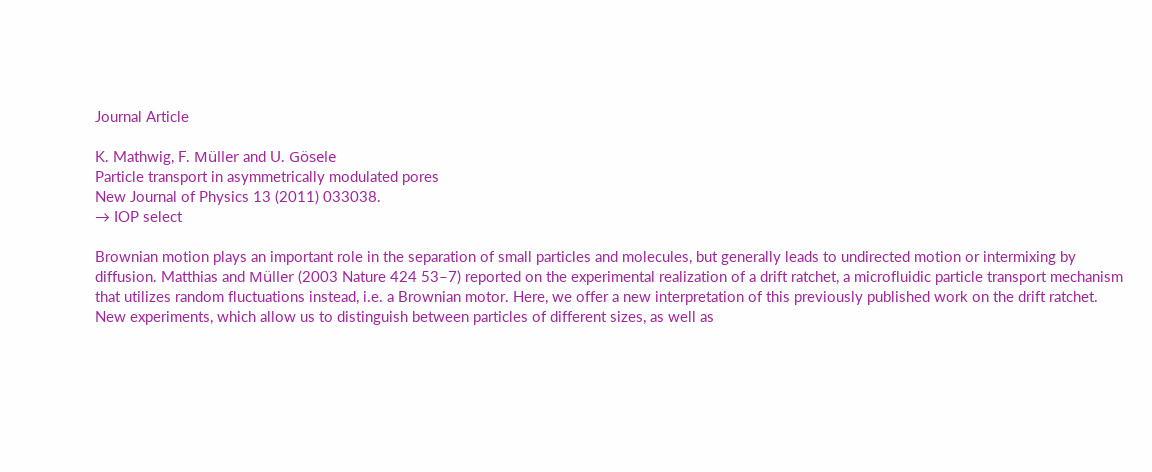Journal Article

K. Mathwig, F. Müller and U. Gösele
Particle transport in asymmetrically modulated pores
New Journal of Physics 13 (2011) 033038.
→ IOP select

Brownian motion plays an important role in the separation of small particles and molecules, but generally leads to undirected motion or intermixing by diffusion. Matthias and Müller (2003 Nature 424 53–7) reported on the experimental realization of a drift ratchet, a microfluidic particle transport mechanism that utilizes random fluctuations instead, i.e. a Brownian motor. Here, we offer a new interpretation of this previously published work on the drift ratchet. New experiments, which allow us to distinguish between particles of different sizes, as well as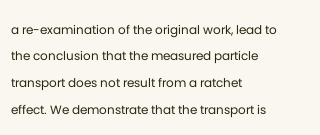a re-examination of the original work, lead to the conclusion that the measured particle transport does not result from a ratchet effect. We demonstrate that the transport is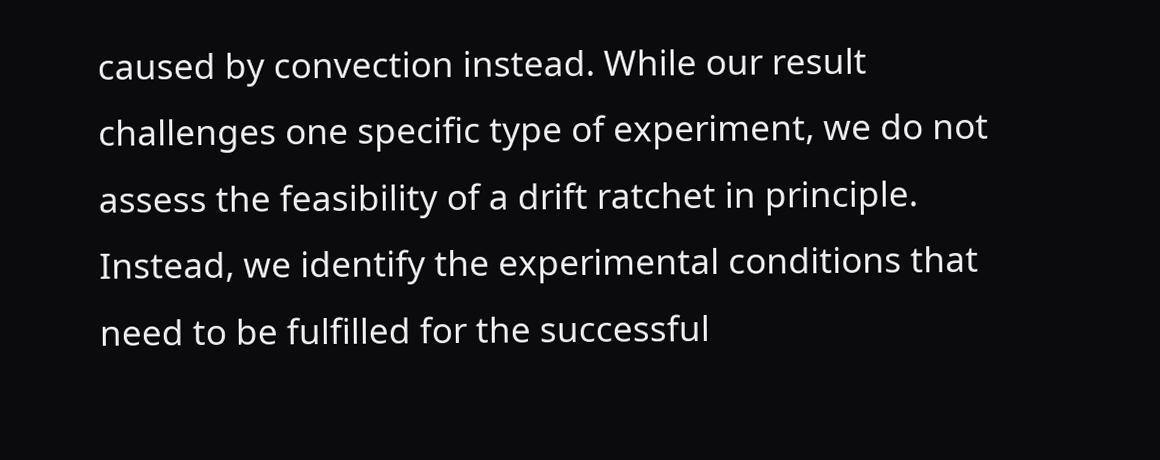caused by convection instead. While our result challenges one specific type of experiment, we do not assess the feasibility of a drift ratchet in principle. Instead, we identify the experimental conditions that need to be fulfilled for the successful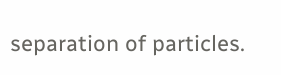separation of particles.